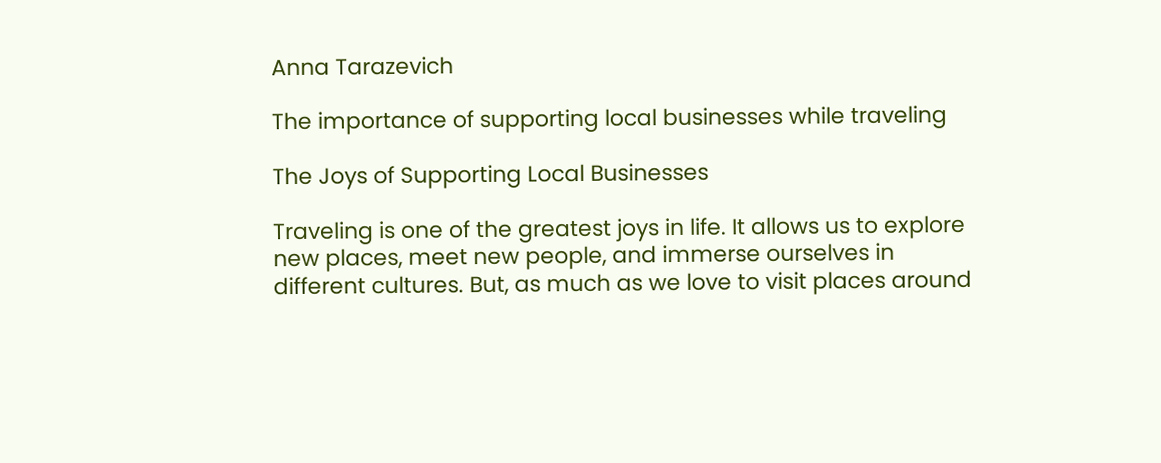Anna Tarazevich

The importance of supporting local businesses while traveling

The Joys of Supporting Local Businesses

Traveling is one of the greatest joys in life. It allows us to explore new places, meet new people, and immerse ourselves in different cultures. But, as much as we love to visit places around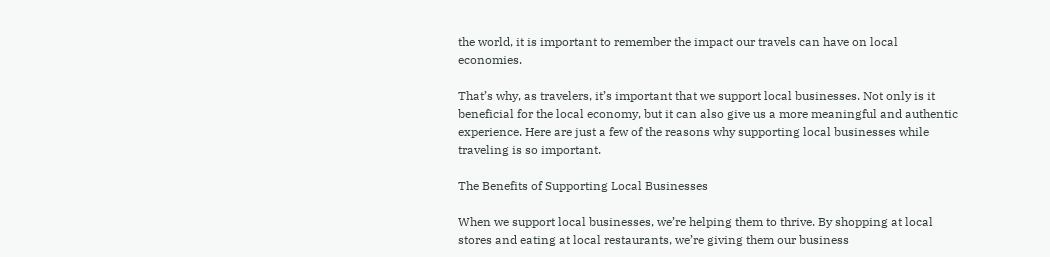the world, it is important to remember the impact our travels can have on local economies.

That’s why, as travelers, it’s important that we support local businesses. Not only is it beneficial for the local economy, but it can also give us a more meaningful and authentic experience. Here are just a few of the reasons why supporting local businesses while traveling is so important.

The Benefits of Supporting Local Businesses

When we support local businesses, we’re helping them to thrive. By shopping at local stores and eating at local restaurants, we’re giving them our business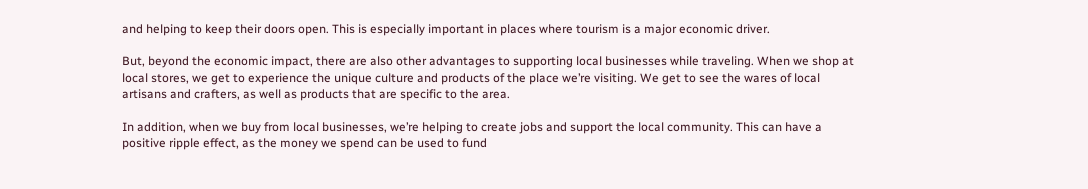and helping to keep their doors open. This is especially important in places where tourism is a major economic driver.

But, beyond the economic impact, there are also other advantages to supporting local businesses while traveling. When we shop at local stores, we get to experience the unique culture and products of the place we’re visiting. We get to see the wares of local artisans and crafters, as well as products that are specific to the area.

In addition, when we buy from local businesses, we’re helping to create jobs and support the local community. This can have a positive ripple effect, as the money we spend can be used to fund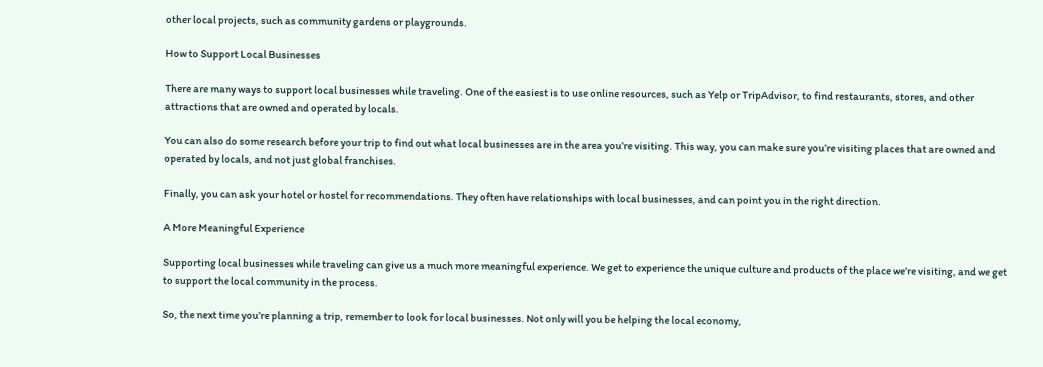other local projects, such as community gardens or playgrounds.

How to Support Local Businesses

There are many ways to support local businesses while traveling. One of the easiest is to use online resources, such as Yelp or TripAdvisor, to find restaurants, stores, and other attractions that are owned and operated by locals.

You can also do some research before your trip to find out what local businesses are in the area you’re visiting. This way, you can make sure you’re visiting places that are owned and operated by locals, and not just global franchises.

Finally, you can ask your hotel or hostel for recommendations. They often have relationships with local businesses, and can point you in the right direction.

A More Meaningful Experience

Supporting local businesses while traveling can give us a much more meaningful experience. We get to experience the unique culture and products of the place we’re visiting, and we get to support the local community in the process.

So, the next time you’re planning a trip, remember to look for local businesses. Not only will you be helping the local economy,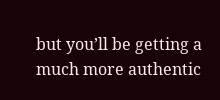but you’ll be getting a much more authentic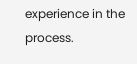experience in the process.